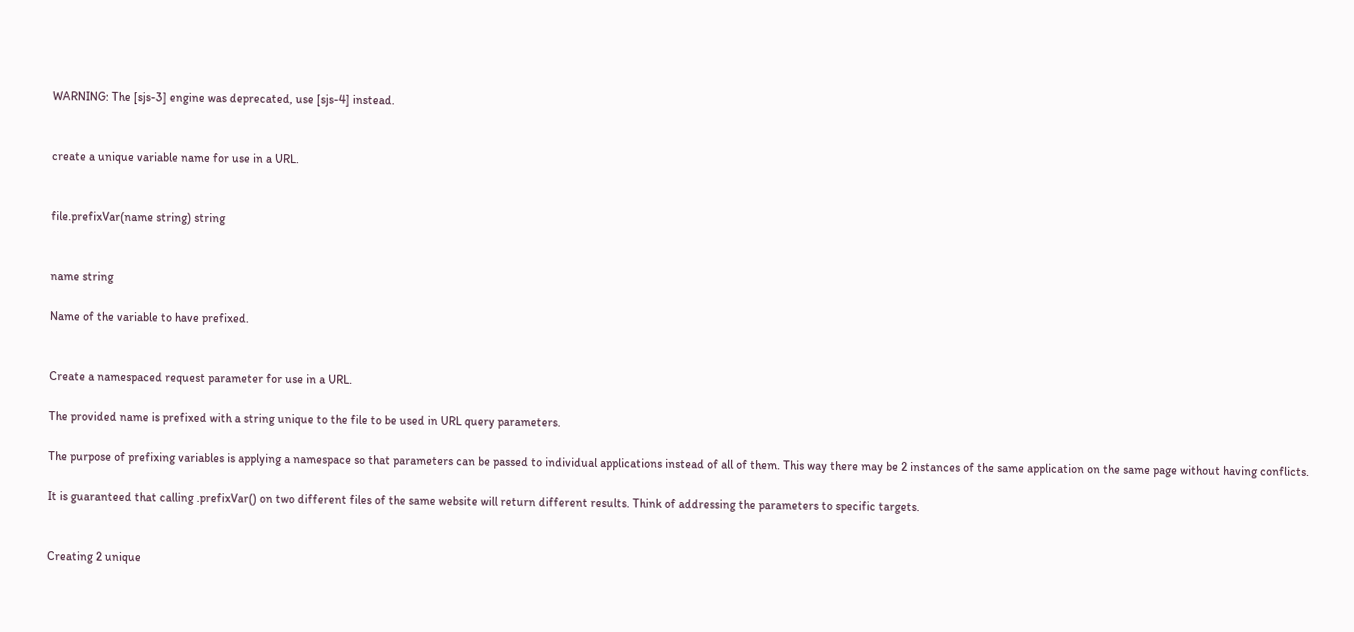WARNING: The [sjs-3] engine was deprecated, use [sjs-4] instead.


create a unique variable name for use in a URL.


file.prefixVar(name string) string


name string

Name of the variable to have prefixed.


Create a namespaced request parameter for use in a URL.

The provided name is prefixed with a string unique to the file to be used in URL query parameters.

The purpose of prefixing variables is applying a namespace so that parameters can be passed to individual applications instead of all of them. This way there may be 2 instances of the same application on the same page without having conflicts.

It is guaranteed that calling .prefixVar() on two different files of the same website will return different results. Think of addressing the parameters to specific targets.


Creating 2 unique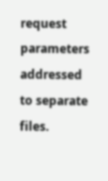request parameters addressed to separate files.